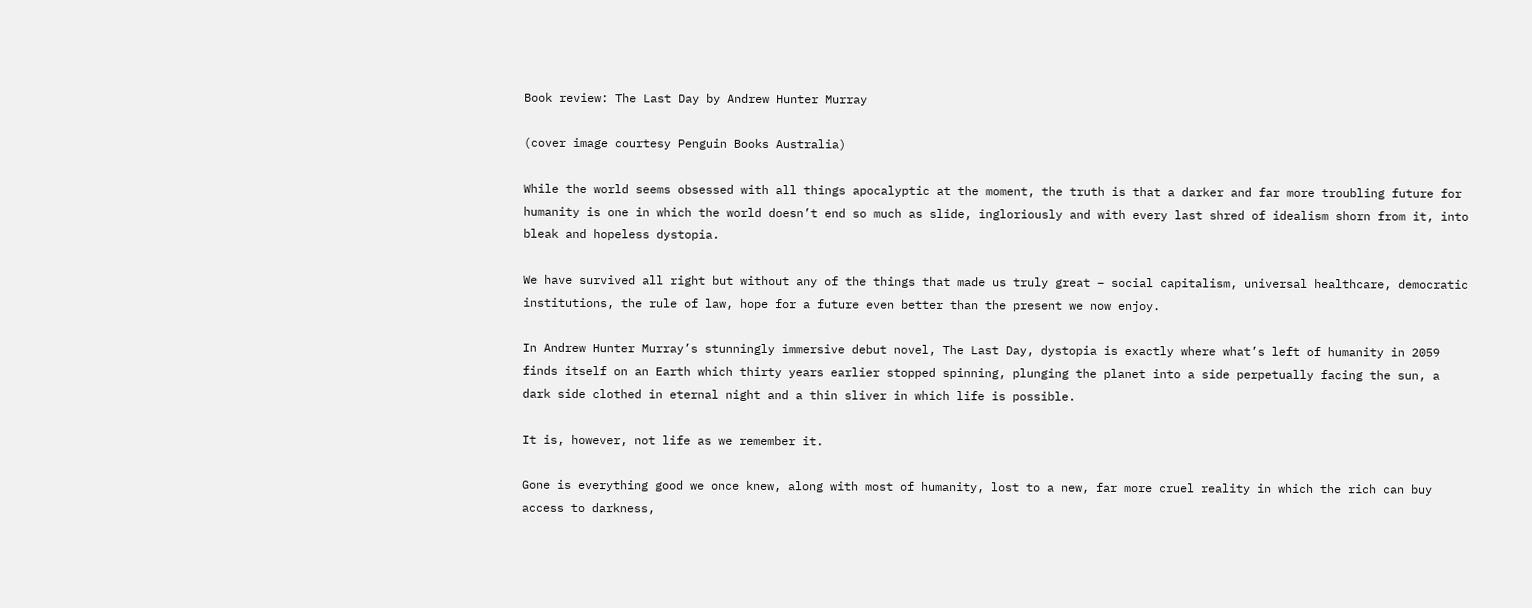Book review: The Last Day by Andrew Hunter Murray

(cover image courtesy Penguin Books Australia)

While the world seems obsessed with all things apocalyptic at the moment, the truth is that a darker and far more troubling future for humanity is one in which the world doesn’t end so much as slide, ingloriously and with every last shred of idealism shorn from it, into bleak and hopeless dystopia.

We have survived all right but without any of the things that made us truly great – social capitalism, universal healthcare, democratic institutions, the rule of law, hope for a future even better than the present we now enjoy.

In Andrew Hunter Murray’s stunningly immersive debut novel, The Last Day, dystopia is exactly where what’s left of humanity in 2059 finds itself on an Earth which thirty years earlier stopped spinning, plunging the planet into a side perpetually facing the sun, a dark side clothed in eternal night and a thin sliver in which life is possible.

It is, however, not life as we remember it.

Gone is everything good we once knew, along with most of humanity, lost to a new, far more cruel reality in which the rich can buy access to darkness,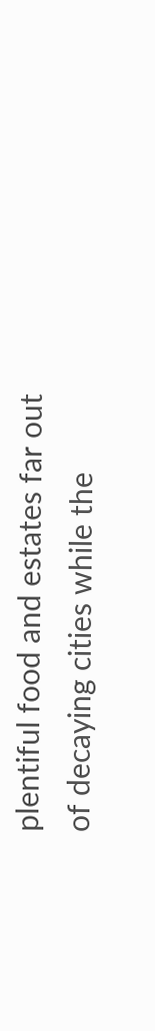plentiful food and estates far out of decaying cities while the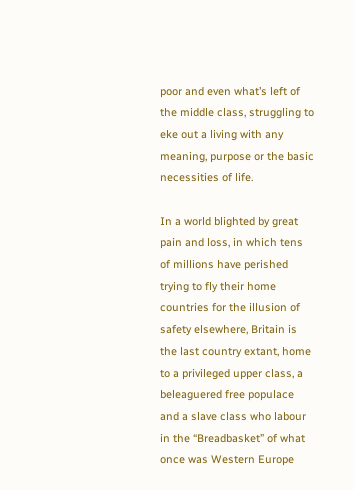poor and even what’s left of the middle class, struggling to eke out a living with any meaning, purpose or the basic necessities of life.

In a world blighted by great pain and loss, in which tens of millions have perished trying to fly their home countries for the illusion of safety elsewhere, Britain is the last country extant, home to a privileged upper class, a beleaguered free populace and a slave class who labour in the “Breadbasket” of what once was Western Europe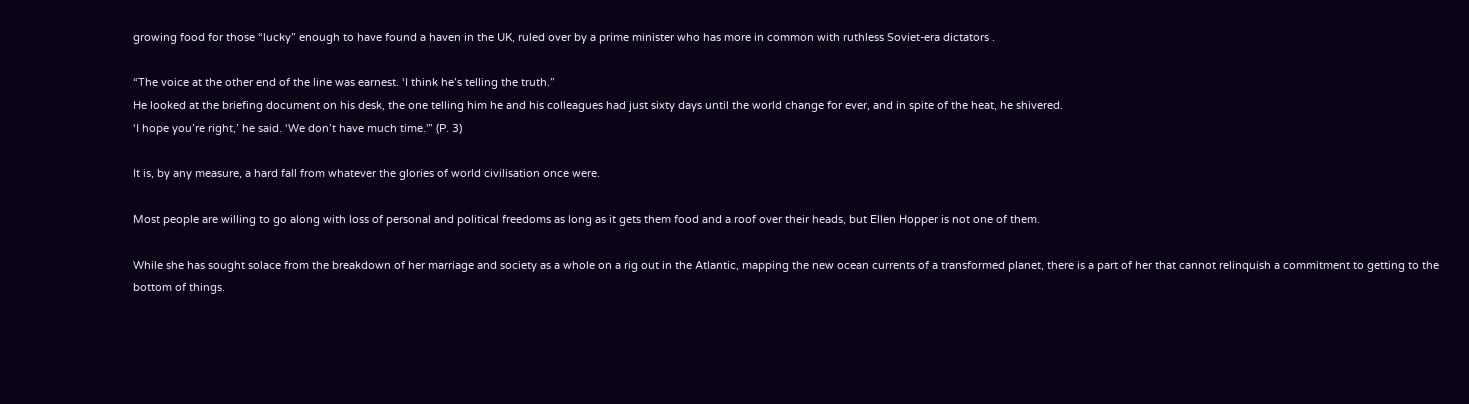growing food for those “lucky” enough to have found a haven in the UK, ruled over by a prime minister who has more in common with ruthless Soviet-era dictators .

“The voice at the other end of the line was earnest. ‘I think he’s telling the truth.”
He looked at the briefing document on his desk, the one telling him he and his colleagues had just sixty days until the world change for ever, and in spite of the heat, he shivered.
‘I hope you’re right,’ he said. ‘We don’t have much time.'” (P. 3)

It is, by any measure, a hard fall from whatever the glories of world civilisation once were.

Most people are willing to go along with loss of personal and political freedoms as long as it gets them food and a roof over their heads, but Ellen Hopper is not one of them.

While she has sought solace from the breakdown of her marriage and society as a whole on a rig out in the Atlantic, mapping the new ocean currents of a transformed planet, there is a part of her that cannot relinquish a commitment to getting to the bottom of things.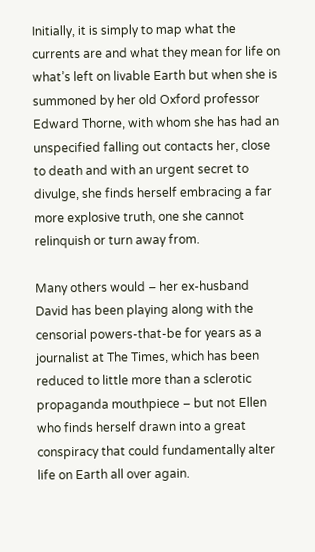Initially, it is simply to map what the currents are and what they mean for life on what’s left on livable Earth but when she is summoned by her old Oxford professor Edward Thorne, with whom she has had an unspecified falling out contacts her, close to death and with an urgent secret to divulge, she finds herself embracing a far more explosive truth, one she cannot relinquish or turn away from.

Many others would – her ex-husband David has been playing along with the censorial powers-that-be for years as a journalist at The Times, which has been reduced to little more than a sclerotic propaganda mouthpiece – but not Ellen who finds herself drawn into a great conspiracy that could fundamentally alter life on Earth all over again.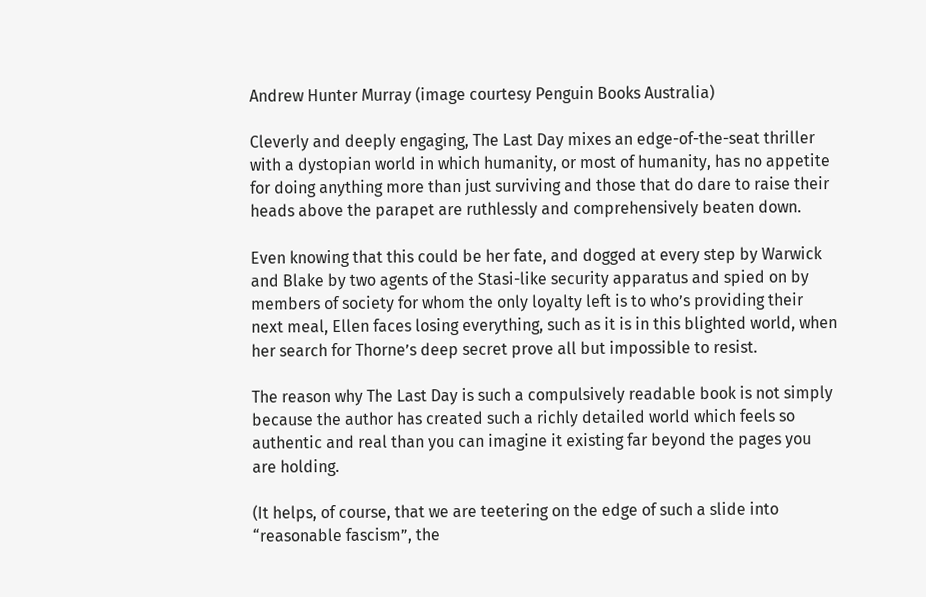Andrew Hunter Murray (image courtesy Penguin Books Australia)

Cleverly and deeply engaging, The Last Day mixes an edge-of-the-seat thriller with a dystopian world in which humanity, or most of humanity, has no appetite for doing anything more than just surviving and those that do dare to raise their heads above the parapet are ruthlessly and comprehensively beaten down.

Even knowing that this could be her fate, and dogged at every step by Warwick and Blake by two agents of the Stasi-like security apparatus and spied on by members of society for whom the only loyalty left is to who’s providing their next meal, Ellen faces losing everything, such as it is in this blighted world, when her search for Thorne’s deep secret prove all but impossible to resist.

The reason why The Last Day is such a compulsively readable book is not simply because the author has created such a richly detailed world which feels so authentic and real than you can imagine it existing far beyond the pages you are holding.

(It helps, of course, that we are teetering on the edge of such a slide into “reasonable fascism”, the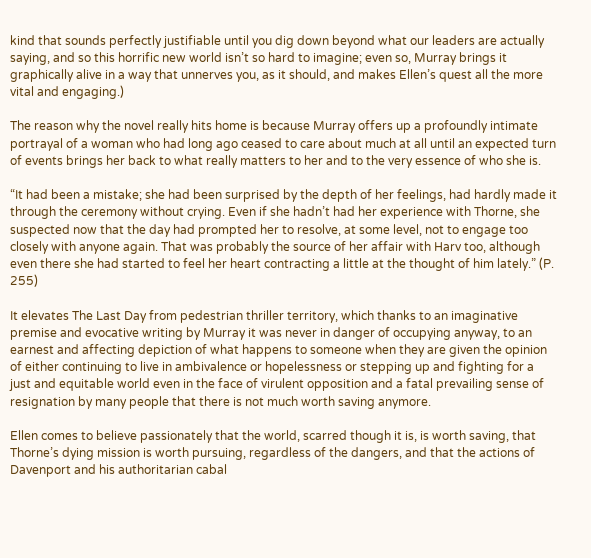kind that sounds perfectly justifiable until you dig down beyond what our leaders are actually saying, and so this horrific new world isn’t so hard to imagine; even so, Murray brings it graphically alive in a way that unnerves you, as it should, and makes Ellen’s quest all the more vital and engaging.)

The reason why the novel really hits home is because Murray offers up a profoundly intimate portrayal of a woman who had long ago ceased to care about much at all until an expected turn of events brings her back to what really matters to her and to the very essence of who she is.

“It had been a mistake; she had been surprised by the depth of her feelings, had hardly made it through the ceremony without crying. Even if she hadn’t had her experience with Thorne, she suspected now that the day had prompted her to resolve, at some level, not to engage too closely with anyone again. That was probably the source of her affair with Harv too, although even there she had started to feel her heart contracting a little at the thought of him lately.” (P. 255)

It elevates The Last Day from pedestrian thriller territory, which thanks to an imaginative premise and evocative writing by Murray it was never in danger of occupying anyway, to an earnest and affecting depiction of what happens to someone when they are given the opinion of either continuing to live in ambivalence or hopelessness or stepping up and fighting for a just and equitable world even in the face of virulent opposition and a fatal prevailing sense of resignation by many people that there is not much worth saving anymore.

Ellen comes to believe passionately that the world, scarred though it is, is worth saving, that Thorne’s dying mission is worth pursuing, regardless of the dangers, and that the actions of Davenport and his authoritarian cabal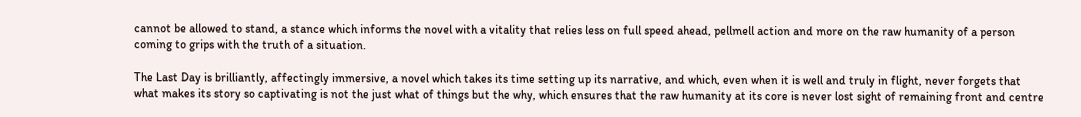cannot be allowed to stand, a stance which informs the novel with a vitality that relies less on full speed ahead, pellmell action and more on the raw humanity of a person coming to grips with the truth of a situation.

The Last Day is brilliantly, affectingly immersive, a novel which takes its time setting up its narrative, and which, even when it is well and truly in flight, never forgets that what makes its story so captivating is not the just what of things but the why, which ensures that the raw humanity at its core is never lost sight of remaining front and centre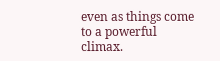even as things come to a powerful climax.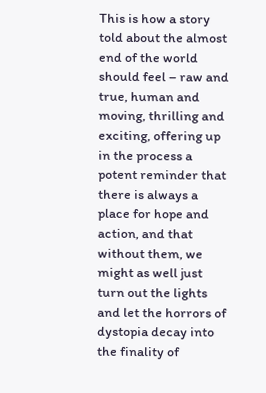This is how a story told about the almost end of the world should feel – raw and true, human and moving, thrilling and exciting, offering up in the process a potent reminder that there is always a place for hope and action, and that without them, we might as well just turn out the lights and let the horrors of dystopia decay into the finality of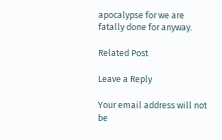apocalypse for we are fatally done for anyway.

Related Post

Leave a Reply

Your email address will not be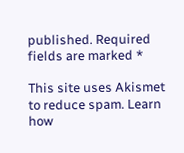published. Required fields are marked *

This site uses Akismet to reduce spam. Learn how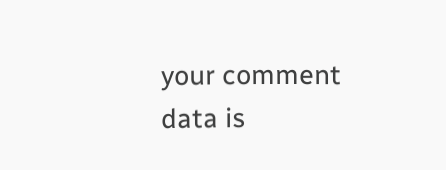your comment data is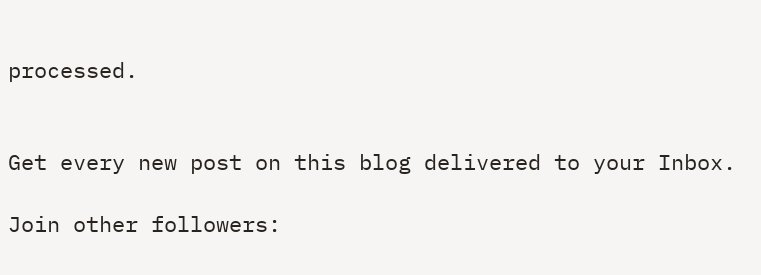processed.


Get every new post on this blog delivered to your Inbox.

Join other followers: